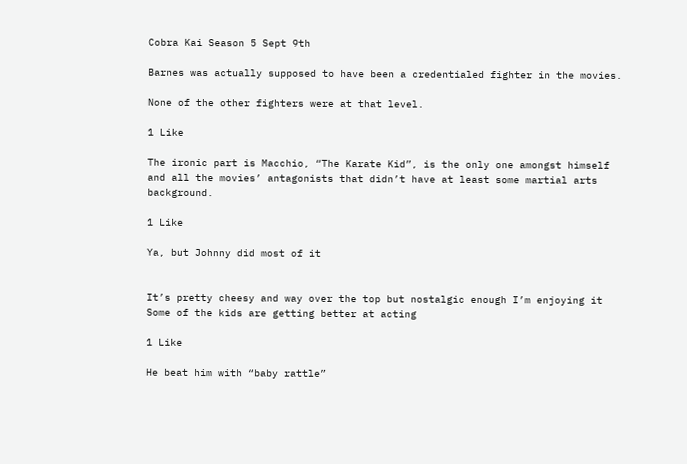Cobra Kai Season 5 Sept 9th

Barnes was actually supposed to have been a credentialed fighter in the movies.

None of the other fighters were at that level.

1 Like

The ironic part is Macchio, “The Karate Kid”, is the only one amongst himself and all the movies’ antagonists that didn’t have at least some martial arts background.

1 Like

Ya, but Johnny did most of it


It’s pretty cheesy and way over the top but nostalgic enough I’m enjoying it
Some of the kids are getting better at acting

1 Like

He beat him with “baby rattle”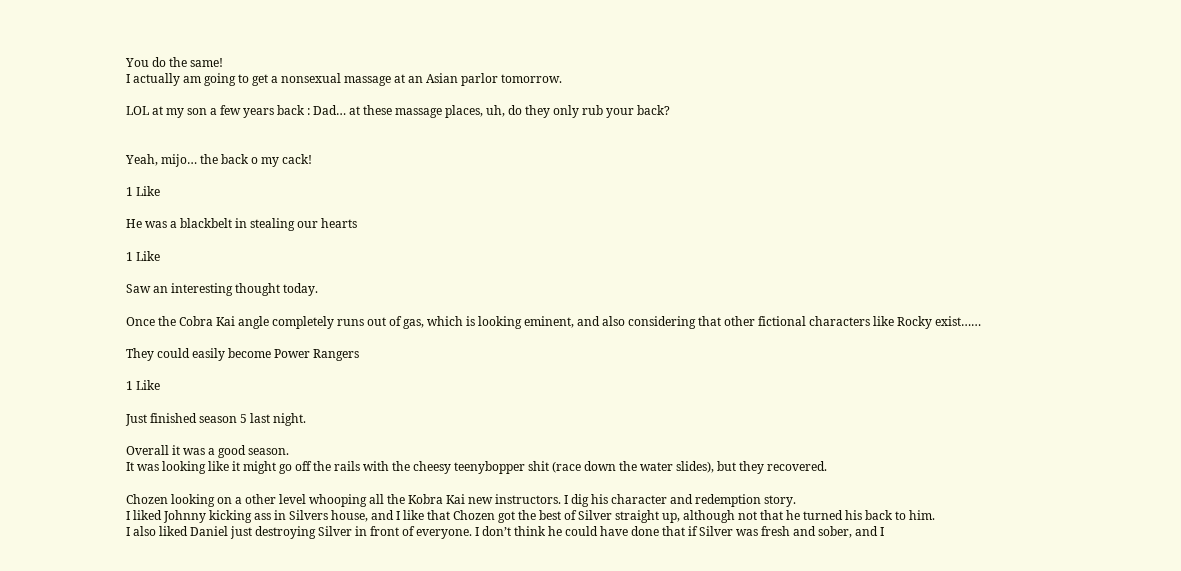You do the same!
I actually am going to get a nonsexual massage at an Asian parlor tomorrow.

LOL at my son a few years back : Dad… at these massage places, uh, do they only rub your back?


Yeah, mijo… the back o my cack!

1 Like

He was a blackbelt in stealing our hearts

1 Like

Saw an interesting thought today.

Once the Cobra Kai angle completely runs out of gas, which is looking eminent, and also considering that other fictional characters like Rocky exist……

They could easily become Power Rangers

1 Like

Just finished season 5 last night.

Overall it was a good season.
It was looking like it might go off the rails with the cheesy teenybopper shit (race down the water slides), but they recovered.

Chozen looking on a other level whooping all the Kobra Kai new instructors. I dig his character and redemption story.
I liked Johnny kicking ass in Silvers house, and I like that Chozen got the best of Silver straight up, although not that he turned his back to him.
I also liked Daniel just destroying Silver in front of everyone. I don’t think he could have done that if Silver was fresh and sober, and I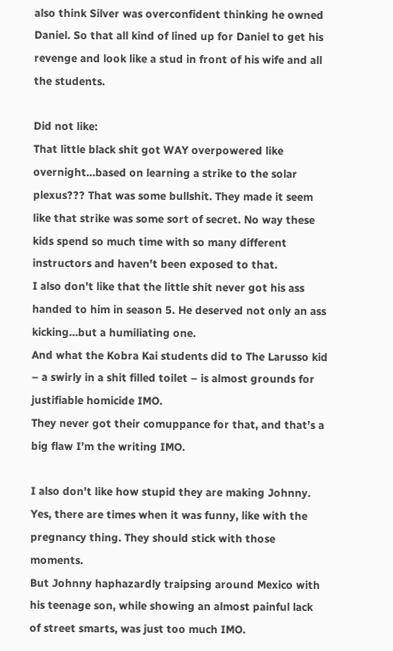also think Silver was overconfident thinking he owned Daniel. So that all kind of lined up for Daniel to get his revenge and look like a stud in front of his wife and all the students.

Did not like:
That little black shit got WAY overpowered like overnight…based on learning a strike to the solar plexus??? That was some bullshit. They made it seem like that strike was some sort of secret. No way these kids spend so much time with so many different instructors and haven’t been exposed to that.
I also don’t like that the little shit never got his ass handed to him in season 5. He deserved not only an ass kicking…but a humiliating one.
And what the Kobra Kai students did to The Larusso kid – a swirly in a shit filled toilet – is almost grounds for justifiable homicide IMO.
They never got their comuppance for that, and that’s a big flaw I’m the writing IMO.

I also don’t like how stupid they are making Johnny.
Yes, there are times when it was funny, like with the pregnancy thing. They should stick with those moments.
But Johnny haphazardly traipsing around Mexico with his teenage son, while showing an almost painful lack of street smarts, was just too much IMO.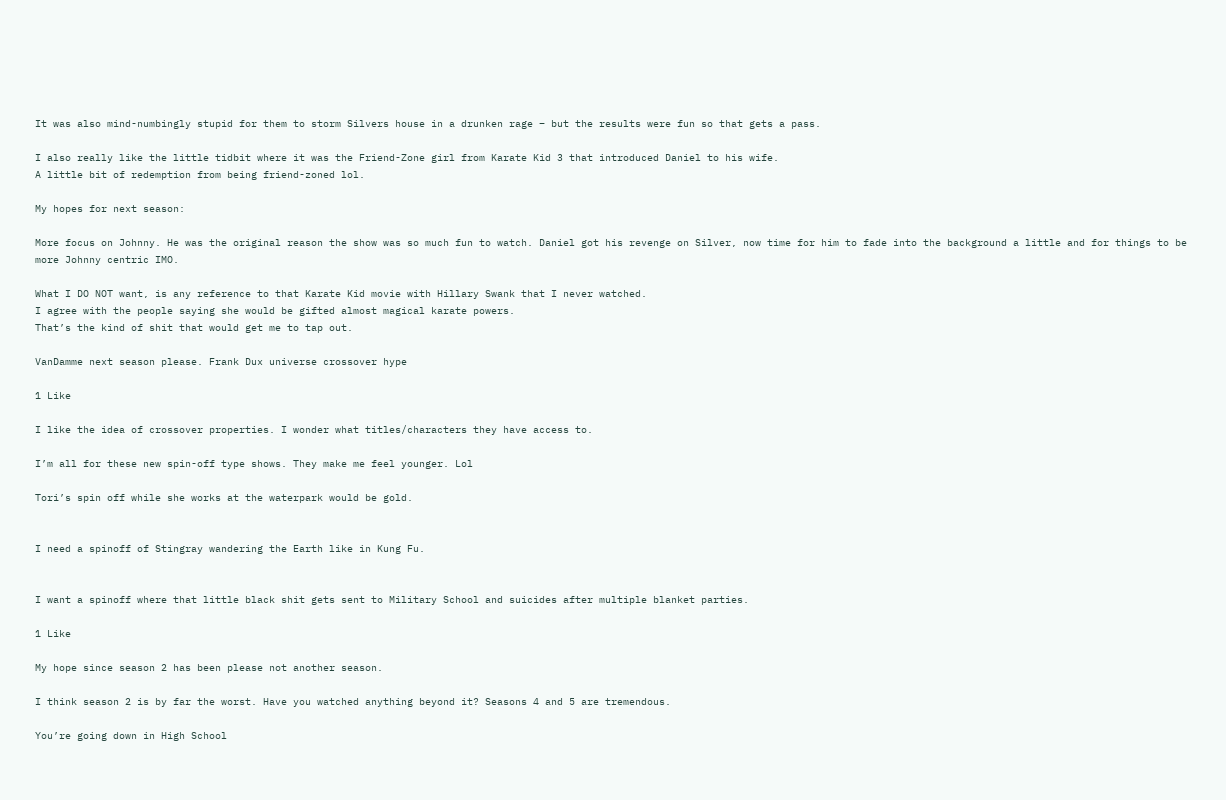It was also mind-numbingly stupid for them to storm Silvers house in a drunken rage – but the results were fun so that gets a pass.

I also really like the little tidbit where it was the Friend-Zone girl from Karate Kid 3 that introduced Daniel to his wife.
A little bit of redemption from being friend-zoned lol.

My hopes for next season:

More focus on Johnny. He was the original reason the show was so much fun to watch. Daniel got his revenge on Silver, now time for him to fade into the background a little and for things to be more Johnny centric IMO.

What I DO NOT want, is any reference to that Karate Kid movie with Hillary Swank that I never watched.
I agree with the people saying she would be gifted almost magical karate powers.
That’s the kind of shit that would get me to tap out.

VanDamme next season please. Frank Dux universe crossover hype

1 Like

I like the idea of crossover properties. I wonder what titles/characters they have access to.

I’m all for these new spin-off type shows. They make me feel younger. Lol

Tori’s spin off while she works at the waterpark would be gold.


I need a spinoff of Stingray wandering the Earth like in Kung Fu.


I want a spinoff where that little black shit gets sent to Military School and suicides after multiple blanket parties.

1 Like

My hope since season 2 has been please not another season.

I think season 2 is by far the worst. Have you watched anything beyond it? Seasons 4 and 5 are tremendous.

You’re going down in High School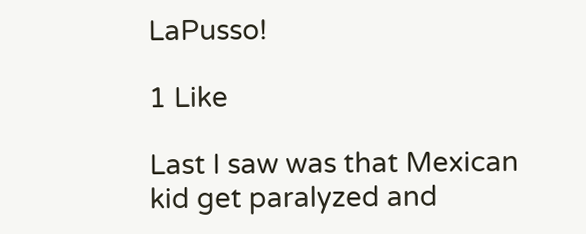LaPusso!

1 Like

Last I saw was that Mexican kid get paralyzed and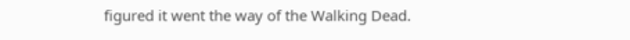figured it went the way of the Walking Dead.